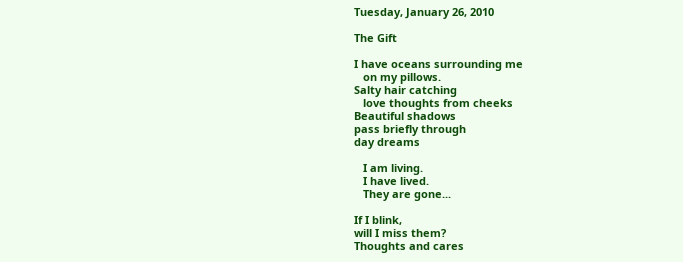Tuesday, January 26, 2010

The Gift

I have oceans surrounding me
   on my pillows.
Salty hair catching
   love thoughts from cheeks
Beautiful shadows
pass briefly through
day dreams

   I am living.
   I have lived.
   They are gone...

If I blink,
will I miss them?
Thoughts and cares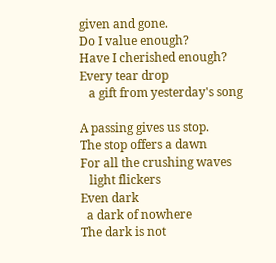given and gone.
Do I value enough?
Have I cherished enough?
Every tear drop
   a gift from yesterday's song

A passing gives us stop.
The stop offers a dawn
For all the crushing waves
   light flickers
Even dark
  a dark of nowhere
The dark is not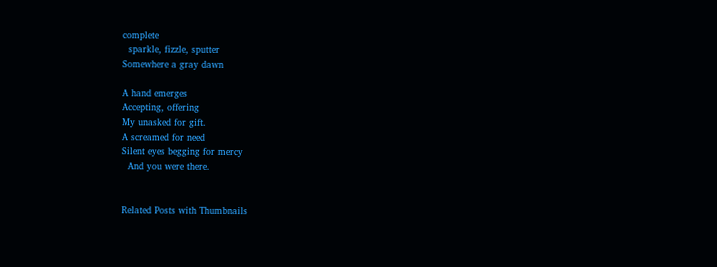complete
  sparkle, fizzle, sputter
Somewhere a gray dawn

A hand emerges
Accepting, offering
My unasked for gift.
A screamed for need
Silent eyes begging for mercy
  And you were there.


Related Posts with Thumbnails